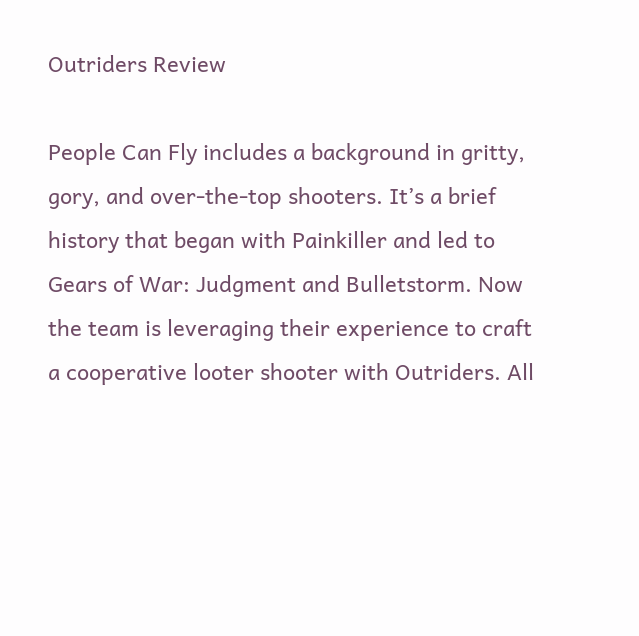Outriders Review

People Can Fly includes a background in gritty, gory, and over-the-top shooters. It’s a brief history that began with Painkiller and led to Gears of War: Judgment and Bulletstorm. Now the team is leveraging their experience to craft a cooperative looter shooter with Outriders. All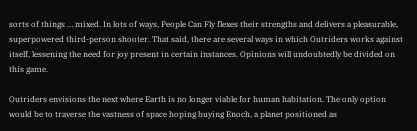sorts of things … mixed. In lots of ways, People Can Fly flexes their strengths and delivers a pleasurable, superpowered third-person shooter. That said, there are several ways in which Outriders works against itself, lessening the need for joy present in certain instances. Opinions will undoubtedly be divided on this game.

Outriders envisions the next where Earth is no longer viable for human habitation. The only option would be to traverse the vastness of space hoping buying Enoch, a planet positioned as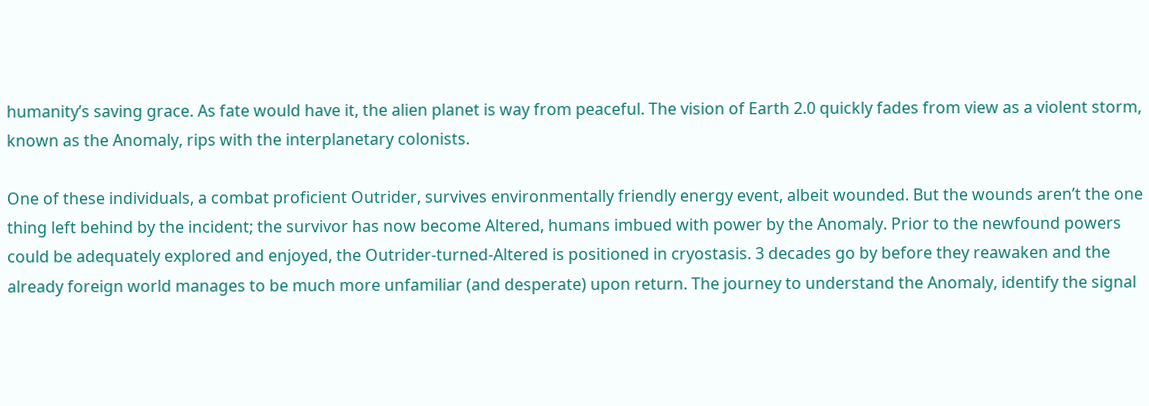humanity’s saving grace. As fate would have it, the alien planet is way from peaceful. The vision of Earth 2.0 quickly fades from view as a violent storm, known as the Anomaly, rips with the interplanetary colonists.

One of these individuals, a combat proficient Outrider, survives environmentally friendly energy event, albeit wounded. But the wounds aren’t the one thing left behind by the incident; the survivor has now become Altered, humans imbued with power by the Anomaly. Prior to the newfound powers could be adequately explored and enjoyed, the Outrider-turned-Altered is positioned in cryostasis. 3 decades go by before they reawaken and the already foreign world manages to be much more unfamiliar (and desperate) upon return. The journey to understand the Anomaly, identify the signal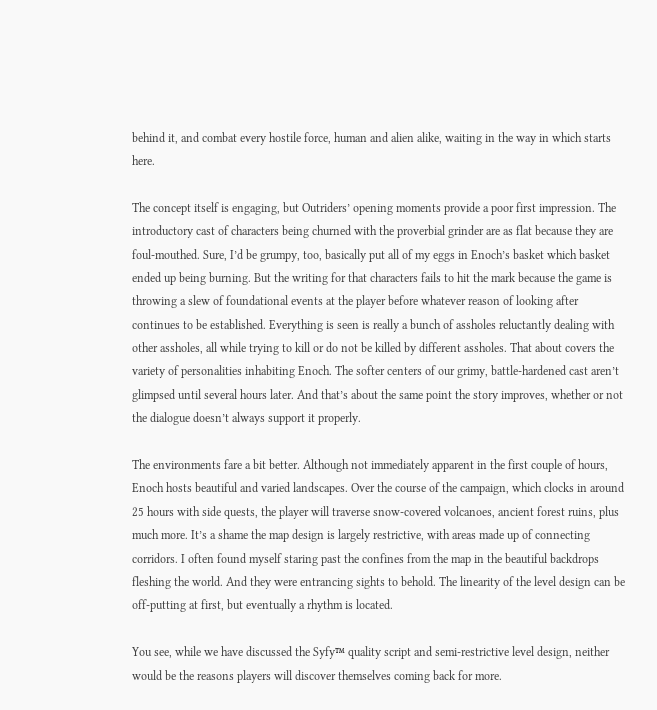behind it, and combat every hostile force, human and alien alike, waiting in the way in which starts here.

The concept itself is engaging, but Outriders’ opening moments provide a poor first impression. The introductory cast of characters being churned with the proverbial grinder are as flat because they are foul-mouthed. Sure, I’d be grumpy, too, basically put all of my eggs in Enoch’s basket which basket ended up being burning. But the writing for that characters fails to hit the mark because the game is throwing a slew of foundational events at the player before whatever reason of looking after continues to be established. Everything is seen is really a bunch of assholes reluctantly dealing with other assholes, all while trying to kill or do not be killed by different assholes. That about covers the variety of personalities inhabiting Enoch. The softer centers of our grimy, battle-hardened cast aren’t glimpsed until several hours later. And that’s about the same point the story improves, whether or not the dialogue doesn’t always support it properly.

The environments fare a bit better. Although not immediately apparent in the first couple of hours, Enoch hosts beautiful and varied landscapes. Over the course of the campaign, which clocks in around 25 hours with side quests, the player will traverse snow-covered volcanoes, ancient forest ruins, plus much more. It’s a shame the map design is largely restrictive, with areas made up of connecting corridors. I often found myself staring past the confines from the map in the beautiful backdrops fleshing the world. And they were entrancing sights to behold. The linearity of the level design can be off-putting at first, but eventually a rhythm is located.

You see, while we have discussed the Syfy™ quality script and semi-restrictive level design, neither would be the reasons players will discover themselves coming back for more.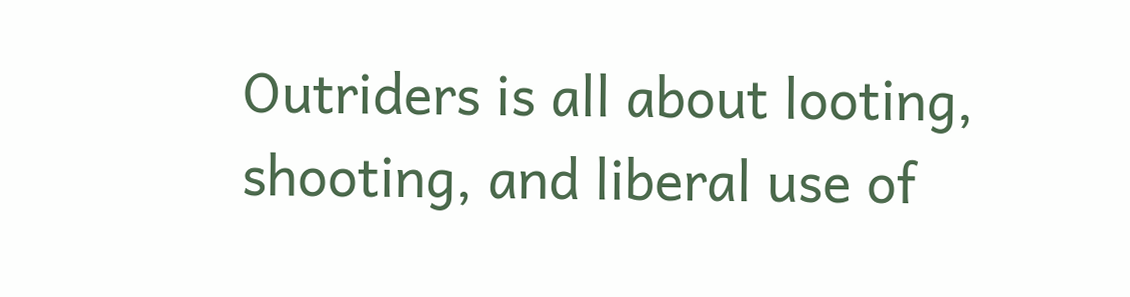Outriders is all about looting, shooting, and liberal use of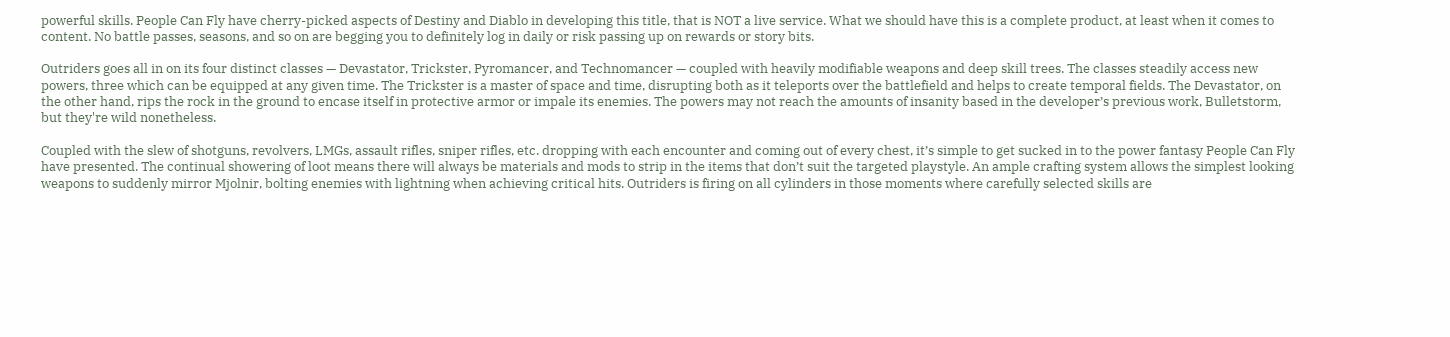powerful skills. People Can Fly have cherry-picked aspects of Destiny and Diablo in developing this title, that is NOT a live service. What we should have this is a complete product, at least when it comes to content. No battle passes, seasons, and so on are begging you to definitely log in daily or risk passing up on rewards or story bits.

Outriders goes all in on its four distinct classes — Devastator, Trickster, Pyromancer, and Technomancer — coupled with heavily modifiable weapons and deep skill trees. The classes steadily access new powers, three which can be equipped at any given time. The Trickster is a master of space and time, disrupting both as it teleports over the battlefield and helps to create temporal fields. The Devastator, on the other hand, rips the rock in the ground to encase itself in protective armor or impale its enemies. The powers may not reach the amounts of insanity based in the developer’s previous work, Bulletstorm, but they're wild nonetheless.

Coupled with the slew of shotguns, revolvers, LMGs, assault rifles, sniper rifles, etc. dropping with each encounter and coming out of every chest, it’s simple to get sucked in to the power fantasy People Can Fly have presented. The continual showering of loot means there will always be materials and mods to strip in the items that don’t suit the targeted playstyle. An ample crafting system allows the simplest looking weapons to suddenly mirror Mjolnir, bolting enemies with lightning when achieving critical hits. Outriders is firing on all cylinders in those moments where carefully selected skills are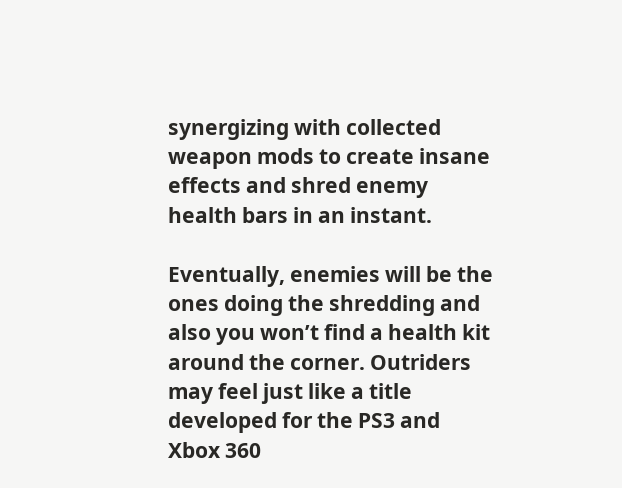synergizing with collected weapon mods to create insane effects and shred enemy health bars in an instant.

Eventually, enemies will be the ones doing the shredding and also you won’t find a health kit around the corner. Outriders may feel just like a title developed for the PS3 and Xbox 360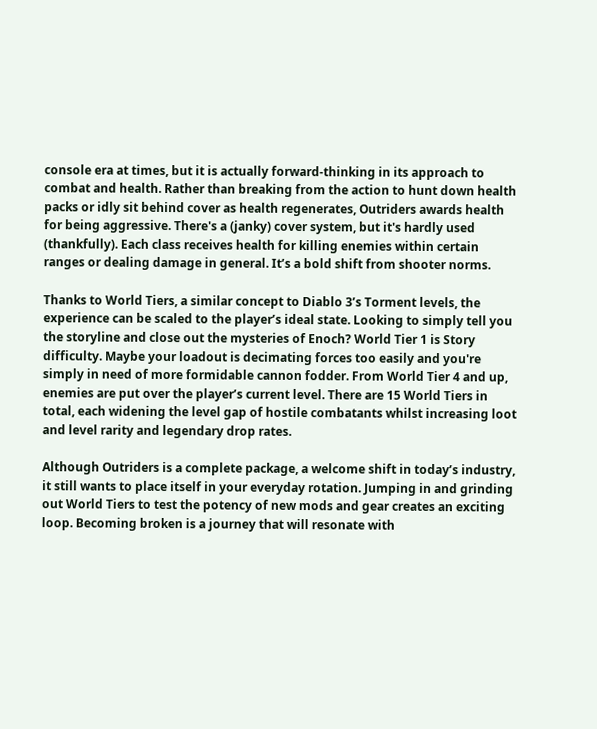console era at times, but it is actually forward-thinking in its approach to combat and health. Rather than breaking from the action to hunt down health packs or idly sit behind cover as health regenerates, Outriders awards health for being aggressive. There's a (janky) cover system, but it's hardly used (thankfully). Each class receives health for killing enemies within certain ranges or dealing damage in general. It’s a bold shift from shooter norms.

Thanks to World Tiers, a similar concept to Diablo 3’s Torment levels, the experience can be scaled to the player’s ideal state. Looking to simply tell you the storyline and close out the mysteries of Enoch? World Tier 1 is Story difficulty. Maybe your loadout is decimating forces too easily and you're simply in need of more formidable cannon fodder. From World Tier 4 and up, enemies are put over the player’s current level. There are 15 World Tiers in total, each widening the level gap of hostile combatants whilst increasing loot and level rarity and legendary drop rates.

Although Outriders is a complete package, a welcome shift in today’s industry, it still wants to place itself in your everyday rotation. Jumping in and grinding out World Tiers to test the potency of new mods and gear creates an exciting loop. Becoming broken is a journey that will resonate with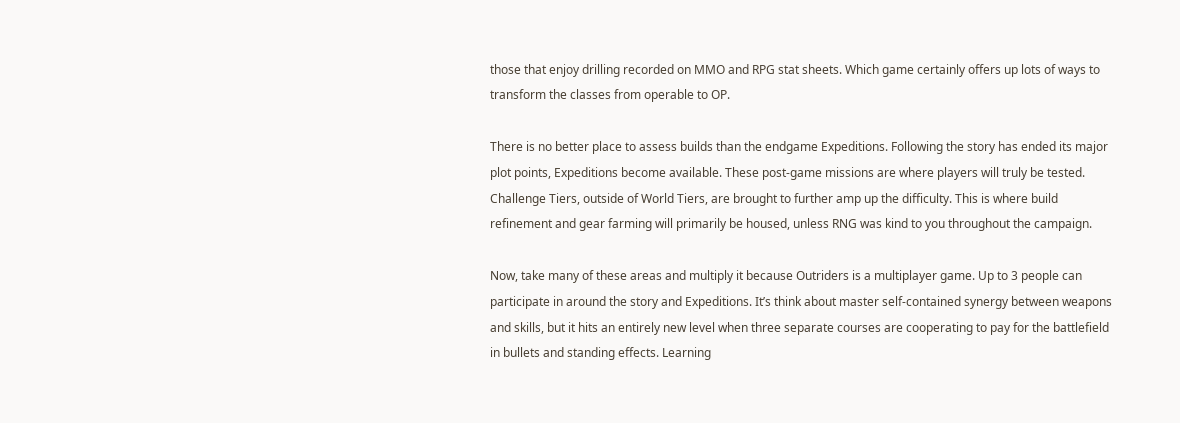those that enjoy drilling recorded on MMO and RPG stat sheets. Which game certainly offers up lots of ways to transform the classes from operable to OP.

There is no better place to assess builds than the endgame Expeditions. Following the story has ended its major plot points, Expeditions become available. These post-game missions are where players will truly be tested. Challenge Tiers, outside of World Tiers, are brought to further amp up the difficulty. This is where build refinement and gear farming will primarily be housed, unless RNG was kind to you throughout the campaign.

Now, take many of these areas and multiply it because Outriders is a multiplayer game. Up to 3 people can participate in around the story and Expeditions. It’s think about master self-contained synergy between weapons and skills, but it hits an entirely new level when three separate courses are cooperating to pay for the battlefield in bullets and standing effects. Learning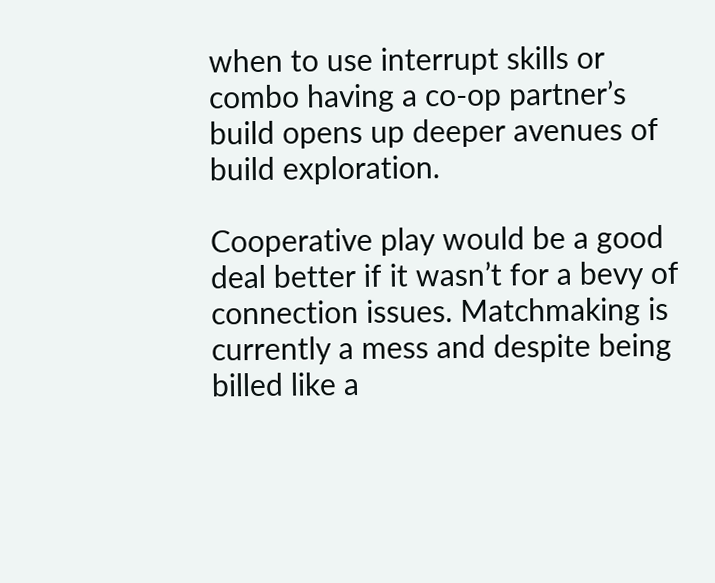when to use interrupt skills or combo having a co-op partner’s build opens up deeper avenues of build exploration.

Cooperative play would be a good deal better if it wasn’t for a bevy of connection issues. Matchmaking is currently a mess and despite being billed like a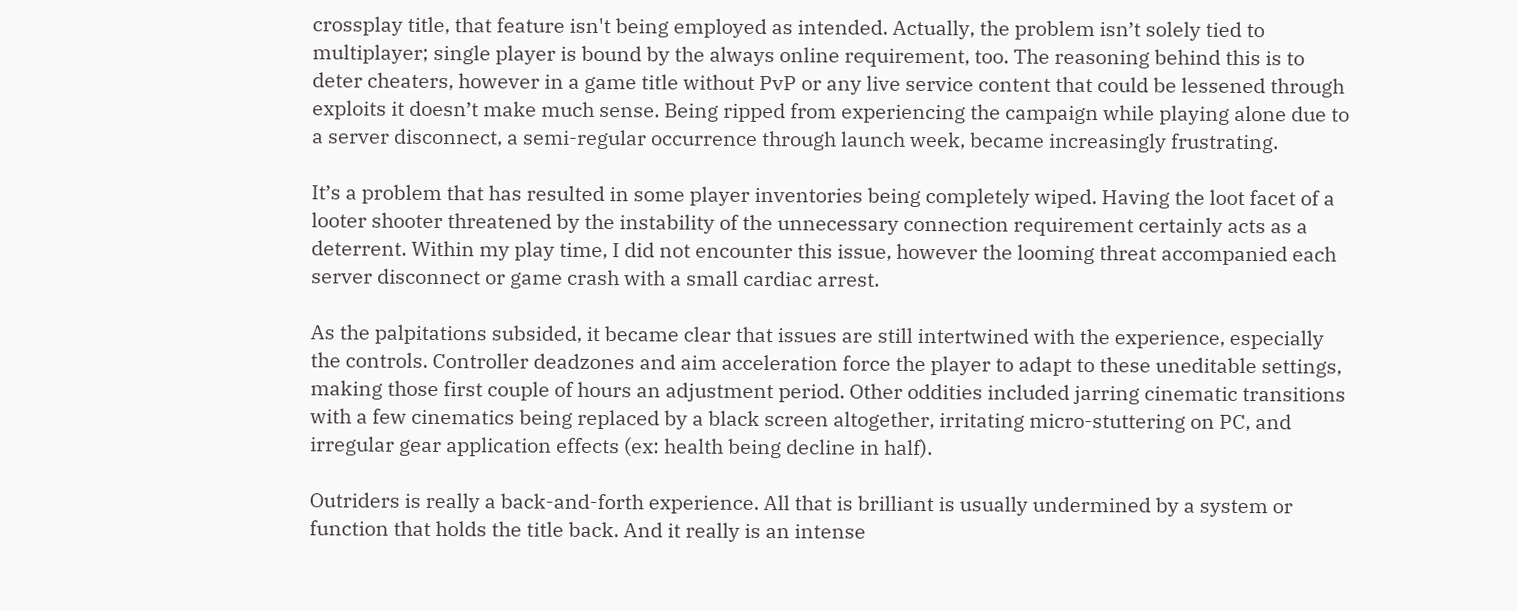crossplay title, that feature isn't being employed as intended. Actually, the problem isn’t solely tied to multiplayer; single player is bound by the always online requirement, too. The reasoning behind this is to deter cheaters, however in a game title without PvP or any live service content that could be lessened through exploits it doesn’t make much sense. Being ripped from experiencing the campaign while playing alone due to a server disconnect, a semi-regular occurrence through launch week, became increasingly frustrating.

It’s a problem that has resulted in some player inventories being completely wiped. Having the loot facet of a looter shooter threatened by the instability of the unnecessary connection requirement certainly acts as a deterrent. Within my play time, I did not encounter this issue, however the looming threat accompanied each server disconnect or game crash with a small cardiac arrest.

As the palpitations subsided, it became clear that issues are still intertwined with the experience, especially the controls. Controller deadzones and aim acceleration force the player to adapt to these uneditable settings, making those first couple of hours an adjustment period. Other oddities included jarring cinematic transitions with a few cinematics being replaced by a black screen altogether, irritating micro-stuttering on PC, and irregular gear application effects (ex: health being decline in half).

Outriders is really a back-and-forth experience. All that is brilliant is usually undermined by a system or function that holds the title back. And it really is an intense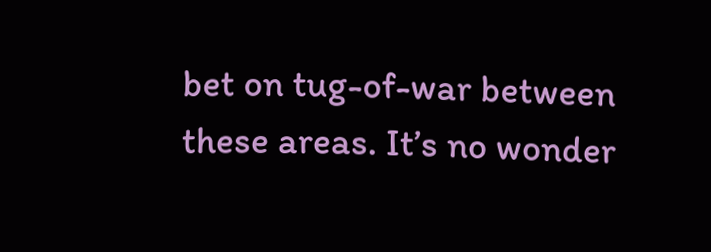bet on tug-of-war between these areas. It’s no wonder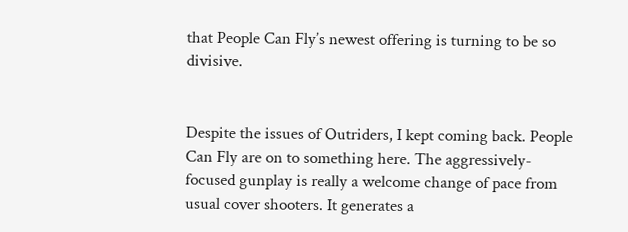that People Can Fly’s newest offering is turning to be so divisive.


Despite the issues of Outriders, I kept coming back. People Can Fly are on to something here. The aggressively-focused gunplay is really a welcome change of pace from usual cover shooters. It generates a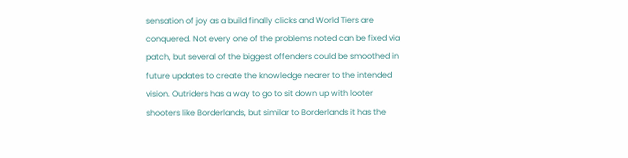sensation of joy as a build finally clicks and World Tiers are conquered. Not every one of the problems noted can be fixed via patch, but several of the biggest offenders could be smoothed in future updates to create the knowledge nearer to the intended vision. Outriders has a way to go to sit down up with looter shooters like Borderlands, but similar to Borderlands it has the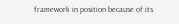framework in position because of its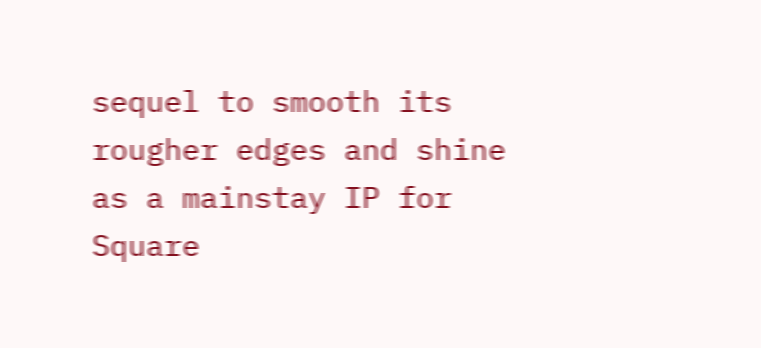sequel to smooth its rougher edges and shine as a mainstay IP for Square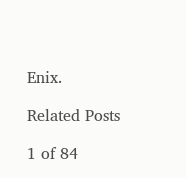Enix.

Related Posts

1 of 84